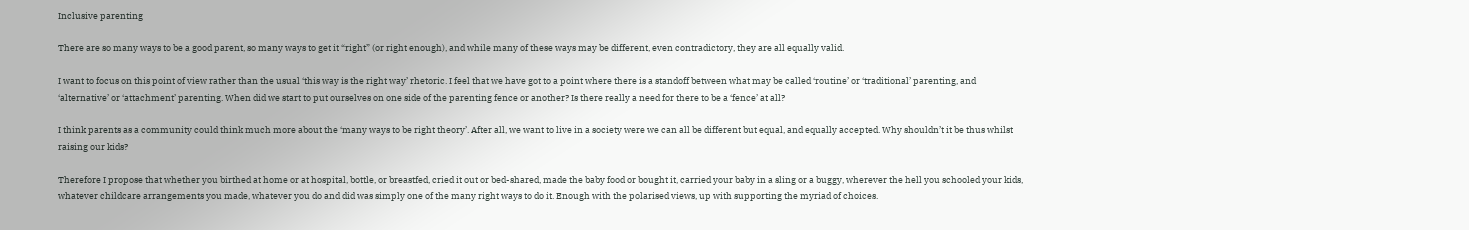Inclusive parenting

There are so many ways to be a good parent, so many ways to get it “right” (or right enough), and while many of these ways may be different, even contradictory, they are all equally valid.

I want to focus on this point of view rather than the usual ‘this way is the right way’ rhetoric. I feel that we have got to a point where there is a standoff between what may be called ‘routine’ or ‘traditional’ parenting, and ‘alternative’ or ‘attachment’ parenting. When did we start to put ourselves on one side of the parenting fence or another? Is there really a need for there to be a ‘fence’ at all?

I think parents as a community could think much more about the ‘many ways to be right theory’. After all, we want to live in a society were we can all be different but equal, and equally accepted. Why shouldn’t it be thus whilst raising our kids?

Therefore I propose that whether you birthed at home or at hospital, bottle, or breastfed, cried it out or bed-shared, made the baby food or bought it, carried your baby in a sling or a buggy, wherever the hell you schooled your kids, whatever childcare arrangements you made, whatever you do and did was simply one of the many right ways to do it. Enough with the polarised views, up with supporting the myriad of choices.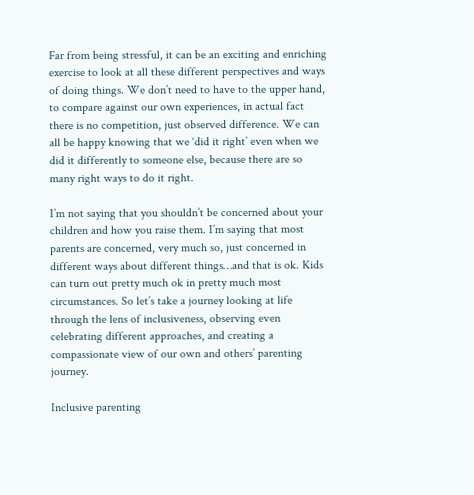Far from being stressful, it can be an exciting and enriching exercise to look at all these different perspectives and ways of doing things. We don’t need to have to the upper hand, to compare against our own experiences, in actual fact there is no competition, just observed difference. We can all be happy knowing that we ‘did it right’ even when we did it differently to someone else, because there are so many right ways to do it right.

I’m not saying that you shouldn’t be concerned about your children and how you raise them. I’m saying that most parents are concerned, very much so, just concerned in different ways about different things…and that is ok. Kids can turn out pretty much ok in pretty much most circumstances. So let’s take a journey looking at life through the lens of inclusiveness, observing even celebrating different approaches, and creating a compassionate view of our own and others’ parenting journey.

Inclusive parenting